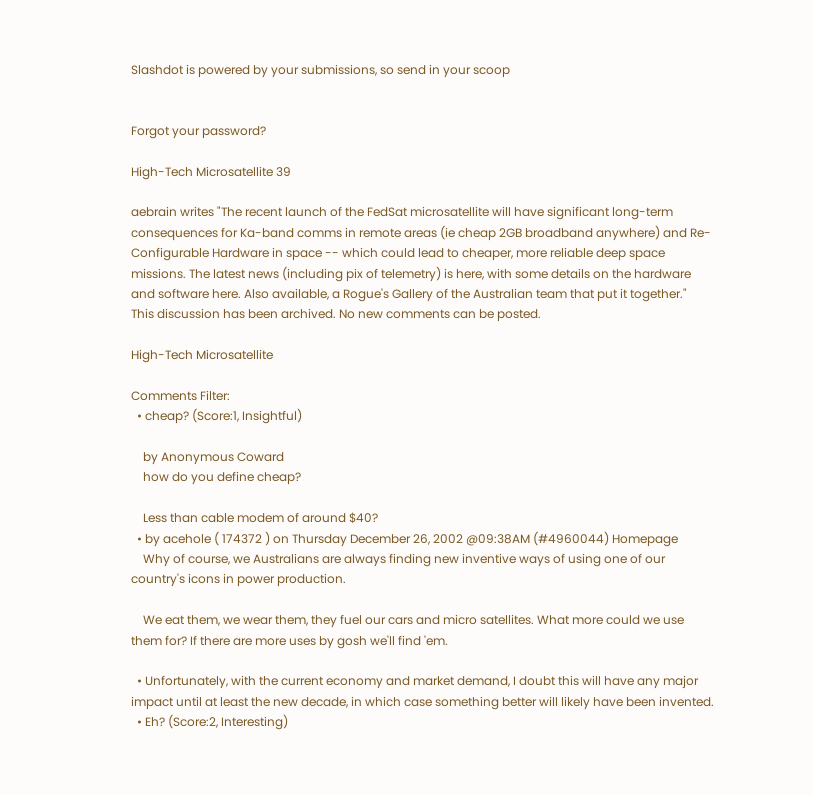Slashdot is powered by your submissions, so send in your scoop


Forgot your password?

High-Tech Microsatellite 39

aebrain writes "The recent launch of the FedSat microsatellite will have significant long-term consequences for Ka-band comms in remote areas (ie cheap 2GB broadband anywhere) and Re-Configurable Hardware in space -- which could lead to cheaper, more reliable deep space missions. The latest news (including pix of telemetry) is here, with some details on the hardware and software here. Also available, a Rogue's Gallery of the Australian team that put it together."
This discussion has been archived. No new comments can be posted.

High-Tech Microsatellite

Comments Filter:
  • cheap? (Score:1, Insightful)

    by Anonymous Coward
    how do you define cheap?

    Less than cable modem of around $40?
  • by acehole ( 174372 ) on Thursday December 26, 2002 @09:38AM (#4960044) Homepage
    Why of course, we Australians are always finding new inventive ways of using one of our country's icons in power production.

    We eat them, we wear them, they fuel our cars and micro satellites. What more could we use them for? If there are more uses by gosh we'll find 'em.

  • Unfortunately, with the current economy and market demand, I doubt this will have any major impact until at least the new decade, in which case something better will likely have been invented.
  • Eh? (Score:2, Interesting)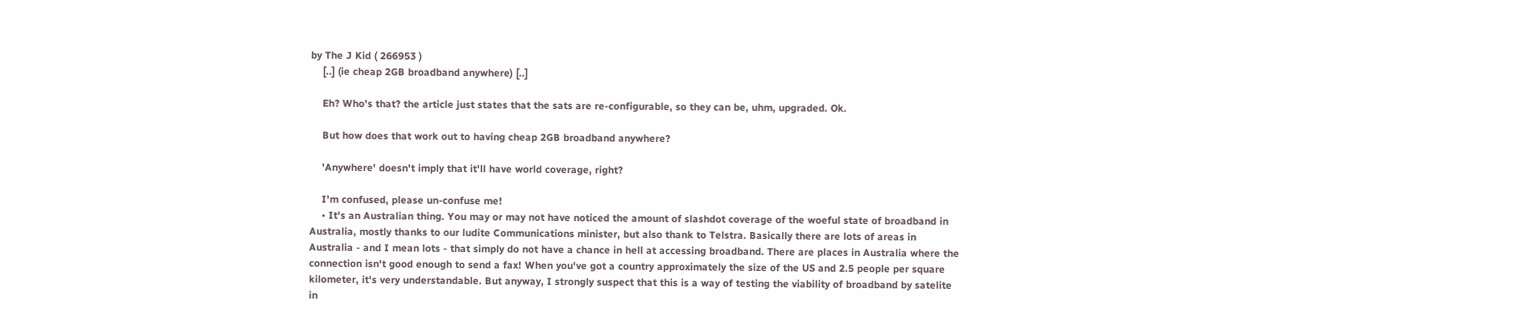by The J Kid ( 266953 )
    [..] (ie cheap 2GB broadband anywhere) [..]

    Eh? Who's that? the article just states that the sats are re-configurable, so they can be, uhm, upgraded. Ok.

    But how does that work out to having cheap 2GB broadband anywhere?

    'Anywhere' doesn't imply that it'll have world coverage, right?

    I'm confused, please un-confuse me!
    • It's an Australian thing. You may or may not have noticed the amount of slashdot coverage of the woeful state of broadband in Australia, mostly thanks to our ludite Communications minister, but also thank to Telstra. Basically there are lots of areas in Australia - and I mean lots - that simply do not have a chance in hell at accessing broadband. There are places in Australia where the connection isn't good enough to send a fax! When you've got a country approximately the size of the US and 2.5 people per square kilometer, it's very understandable. But anyway, I strongly suspect that this is a way of testing the viability of broadband by satelite in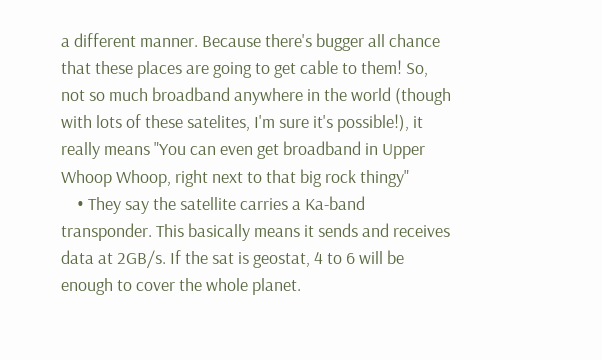a different manner. Because there's bugger all chance that these places are going to get cable to them! So, not so much broadband anywhere in the world (though with lots of these satelites, I'm sure it's possible!), it really means "You can even get broadband in Upper Whoop Whoop, right next to that big rock thingy"
    • They say the satellite carries a Ka-band transponder. This basically means it sends and receives data at 2GB/s. If the sat is geostat, 4 to 6 will be enough to cover the whole planet.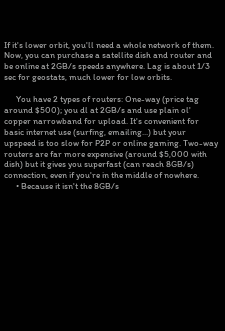If it's lower orbit, you'll need a whole network of them. Now, you can purchase a satellite dish and router and be online at 2GB/s speeds anywhere. Lag is about 1/3 sec for geostats, much lower for low orbits.

      You have 2 types of routers: One-way (price tag around $500); you dl at 2GB/s and use plain ol' copper narrowband for upload. It's convenient for basic internet use (surfing, emailing...) but your upspeed is too slow for P2P or online gaming. Two-way routers are far more expensive (around $5,000 with dish) but it gives you superfast (can reach 8GB/s) connection, even if you're in the middle of nowhere.
      • Because it isn't the 8GB/s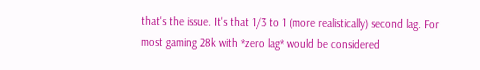that's the issue. It's that 1/3 to 1 (more realistically) second lag. For most gaming 28k with *zero lag* would be considered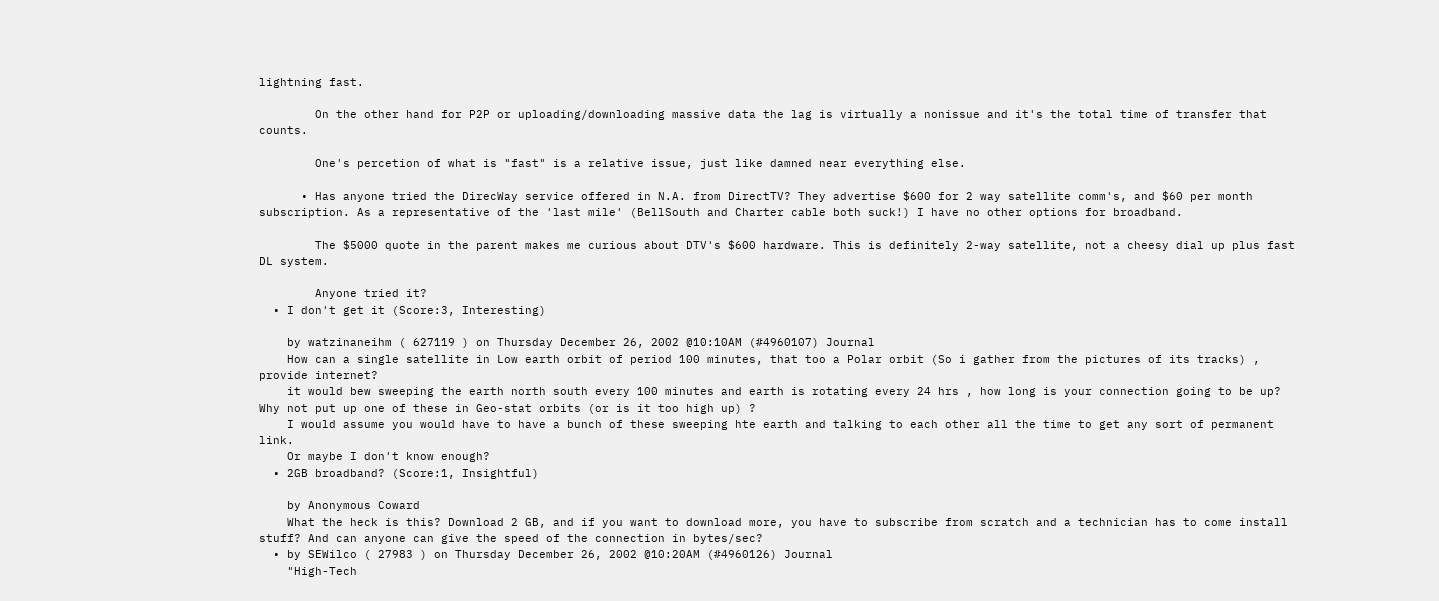lightning fast.

        On the other hand for P2P or uploading/downloading massive data the lag is virtually a nonissue and it's the total time of transfer that counts.

        One's percetion of what is "fast" is a relative issue, just like damned near everything else.

      • Has anyone tried the DirecWay service offered in N.A. from DirectTV? They advertise $600 for 2 way satellite comm's, and $60 per month subscription. As a representative of the 'last mile' (BellSouth and Charter cable both suck!) I have no other options for broadband.

        The $5000 quote in the parent makes me curious about DTV's $600 hardware. This is definitely 2-way satellite, not a cheesy dial up plus fast DL system.

        Anyone tried it?
  • I don't get it (Score:3, Interesting)

    by watzinaneihm ( 627119 ) on Thursday December 26, 2002 @10:10AM (#4960107) Journal
    How can a single satellite in Low earth orbit of period 100 minutes, that too a Polar orbit (So i gather from the pictures of its tracks) , provide internet?
    it would bew sweeping the earth north south every 100 minutes and earth is rotating every 24 hrs , how long is your connection going to be up? Why not put up one of these in Geo-stat orbits (or is it too high up) ?
    I would assume you would have to have a bunch of these sweeping hte earth and talking to each other all the time to get any sort of permanent link.
    Or maybe I don't know enough?
  • 2GB broadband? (Score:1, Insightful)

    by Anonymous Coward
    What the heck is this? Download 2 GB, and if you want to download more, you have to subscribe from scratch and a technician has to come install stuff? And can anyone can give the speed of the connection in bytes/sec?
  • by SEWilco ( 27983 ) on Thursday December 26, 2002 @10:20AM (#4960126) Journal
    "High-Tech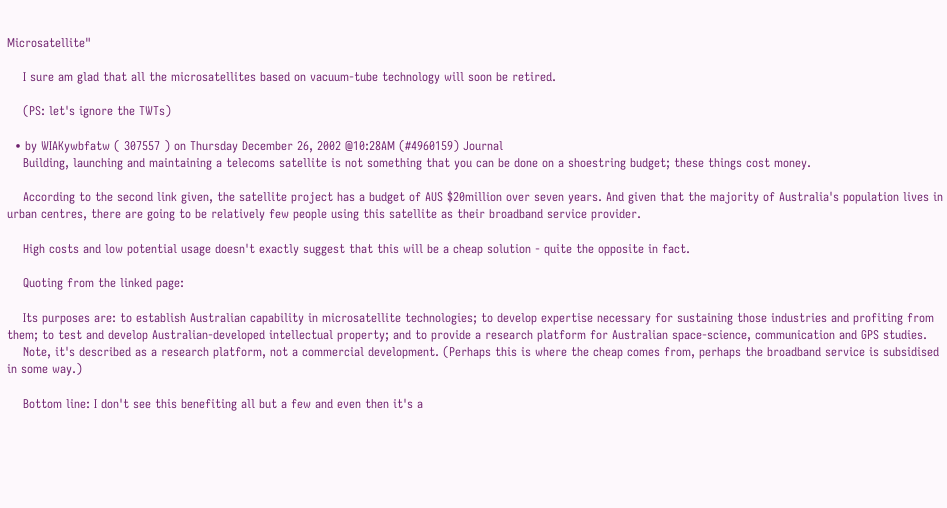Microsatellite"

    I sure am glad that all the microsatellites based on vacuum-tube technology will soon be retired.

    (PS: let's ignore the TWTs)

  • by WIAKywbfatw ( 307557 ) on Thursday December 26, 2002 @10:28AM (#4960159) Journal
    Building, launching and maintaining a telecoms satellite is not something that you can be done on a shoestring budget; these things cost money.

    According to the second link given, the satellite project has a budget of AUS $20million over seven years. And given that the majority of Australia's population lives in urban centres, there are going to be relatively few people using this satellite as their broadband service provider.

    High costs and low potential usage doesn't exactly suggest that this will be a cheap solution - quite the opposite in fact.

    Quoting from the linked page:

    Its purposes are: to establish Australian capability in microsatellite technologies; to develop expertise necessary for sustaining those industries and profiting from them; to test and develop Australian-developed intellectual property; and to provide a research platform for Australian space-science, communication and GPS studies.
    Note, it's described as a research platform, not a commercial development. (Perhaps this is where the cheap comes from, perhaps the broadband service is subsidised in some way.)

    Bottom line: I don't see this benefiting all but a few and even then it's a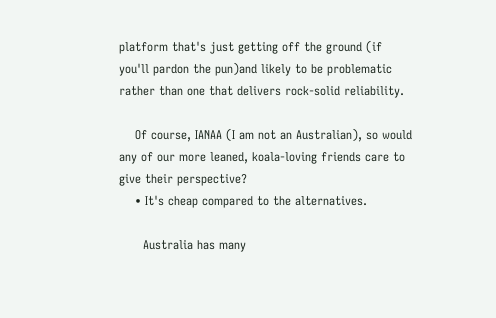platform that's just getting off the ground (if you'll pardon the pun)and likely to be problematic rather than one that delivers rock-solid reliability.

    Of course, IANAA (I am not an Australian), so would any of our more leaned, koala-loving friends care to give their perspective?
    • It's cheap compared to the alternatives.

      Australia has many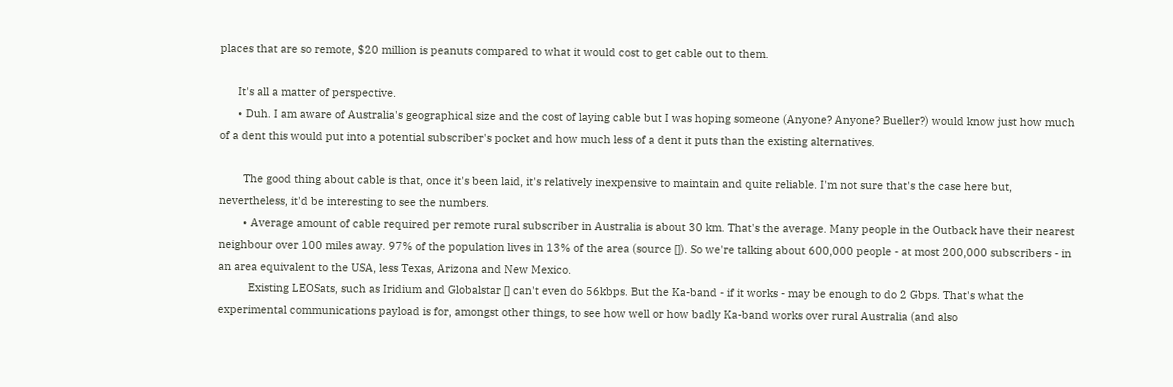places that are so remote, $20 million is peanuts compared to what it would cost to get cable out to them.

      It's all a matter of perspective.
      • Duh. I am aware of Australia's geographical size and the cost of laying cable but I was hoping someone (Anyone? Anyone? Bueller?) would know just how much of a dent this would put into a potential subscriber's pocket and how much less of a dent it puts than the existing alternatives.

        The good thing about cable is that, once it's been laid, it's relatively inexpensive to maintain and quite reliable. I'm not sure that's the case here but, nevertheless, it'd be interesting to see the numbers.
        • Average amount of cable required per remote rural subscriber in Australia is about 30 km. That's the average. Many people in the Outback have their nearest neighbour over 100 miles away. 97% of the population lives in 13% of the area (source []). So we're talking about 600,000 people - at most 200,000 subscribers - in an area equivalent to the USA, less Texas, Arizona and New Mexico.
          Existing LEOSats, such as Iridium and Globalstar [] can't even do 56kbps. But the Ka-band - if it works - may be enough to do 2 Gbps. That's what the experimental communications payload is for, amongst other things, to see how well or how badly Ka-band works over rural Australia (and also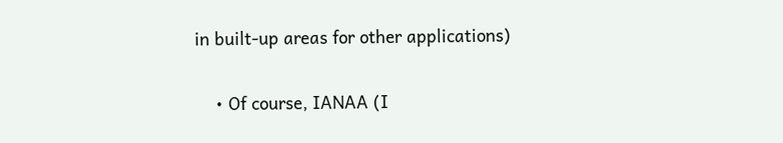in built-up areas for other applications)

    • Of course, IANAA (I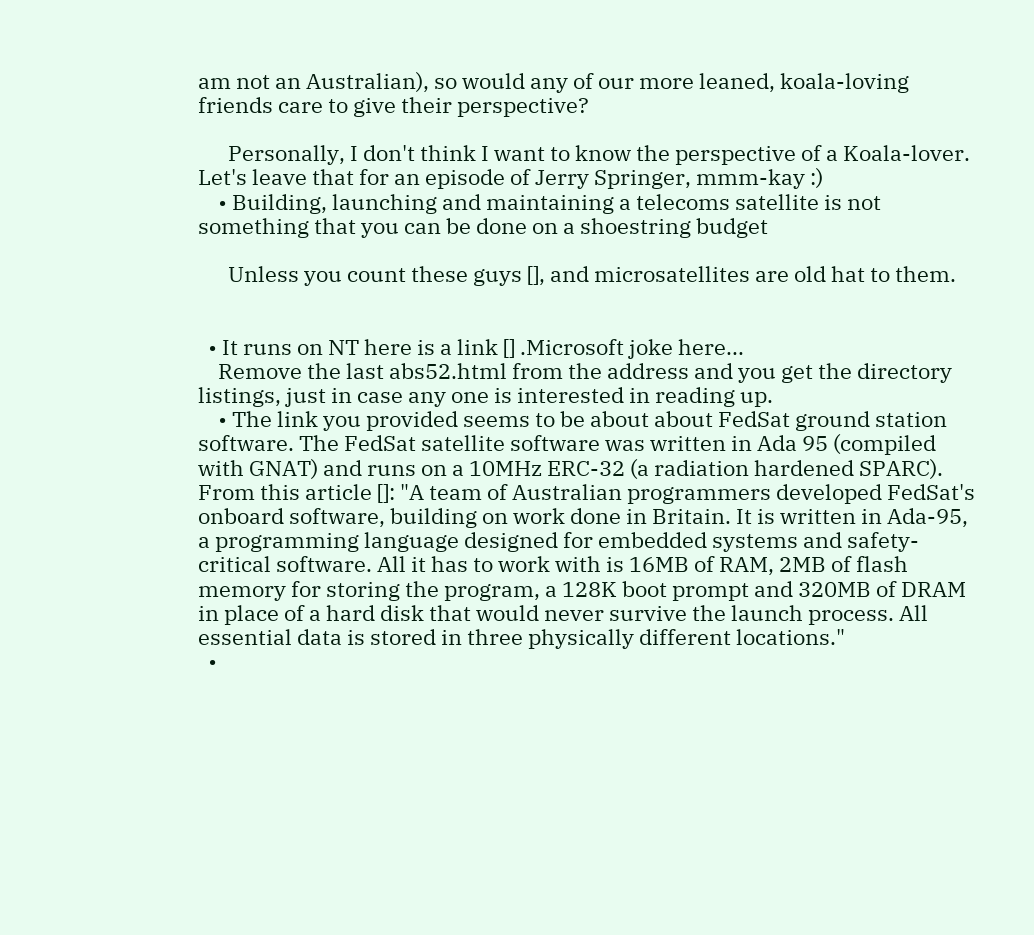am not an Australian), so would any of our more leaned, koala-loving friends care to give their perspective?

      Personally, I don't think I want to know the perspective of a Koala-lover. Let's leave that for an episode of Jerry Springer, mmm-kay :)
    • Building, launching and maintaining a telecoms satellite is not something that you can be done on a shoestring budget

      Unless you count these guys [], and microsatellites are old hat to them.


  • It runs on NT here is a link [] .Microsoft joke here...
    Remove the last abs52.html from the address and you get the directory listings, just in case any one is interested in reading up.
    • The link you provided seems to be about about FedSat ground station software. The FedSat satellite software was written in Ada 95 (compiled with GNAT) and runs on a 10MHz ERC-32 (a radiation hardened SPARC). From this article []: "A team of Australian programmers developed FedSat's onboard software, building on work done in Britain. It is written in Ada-95, a programming language designed for embedded systems and safety-critical software. All it has to work with is 16MB of RAM, 2MB of flash memory for storing the program, a 128K boot prompt and 320MB of DRAM in place of a hard disk that would never survive the launch process. All essential data is stored in three physically different locations."
  •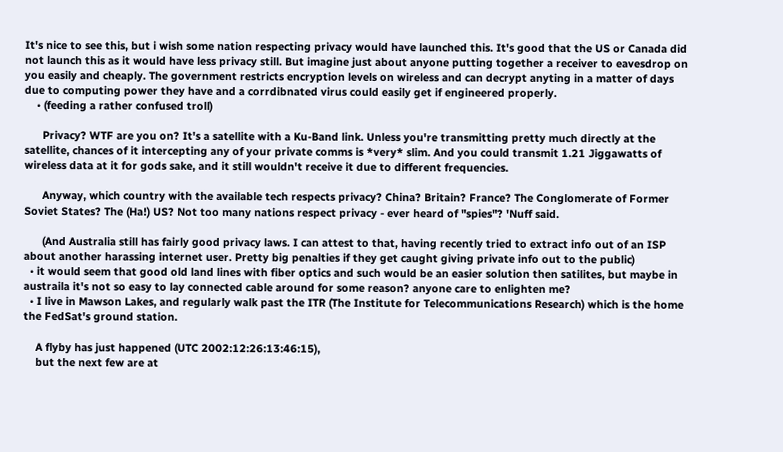It's nice to see this, but i wish some nation respecting privacy would have launched this. It's good that the US or Canada did not launch this as it would have less privacy still. But imagine just about anyone putting together a receiver to eavesdrop on you easily and cheaply. The government restricts encryption levels on wireless and can decrypt anyting in a matter of days due to computing power they have and a corrdibnated virus could easily get if engineered properly.
    • (feeding a rather confused troll)

      Privacy? WTF are you on? It's a satellite with a Ku-Band link. Unless you're transmitting pretty much directly at the satellite, chances of it intercepting any of your private comms is *very* slim. And you could transmit 1.21 Jiggawatts of wireless data at it for gods sake, and it still wouldn't receive it due to different frequencies.

      Anyway, which country with the available tech respects privacy? China? Britain? France? The Conglomerate of Former Soviet States? The (Ha!) US? Not too many nations respect privacy - ever heard of "spies"? 'Nuff said.

      (And Australia still has fairly good privacy laws. I can attest to that, having recently tried to extract info out of an ISP about another harassing internet user. Pretty big penalties if they get caught giving private info out to the public)
  • it would seem that good old land lines with fiber optics and such would be an easier solution then satilites, but maybe in austraila it's not so easy to lay connected cable around for some reason? anyone care to enlighten me?
  • I live in Mawson Lakes, and regularly walk past the ITR (The Institute for Telecommunications Research) which is the home the FedSat's ground station.

    A flyby has just happened (UTC 2002:12:26:13:46:15),
    but the next few are at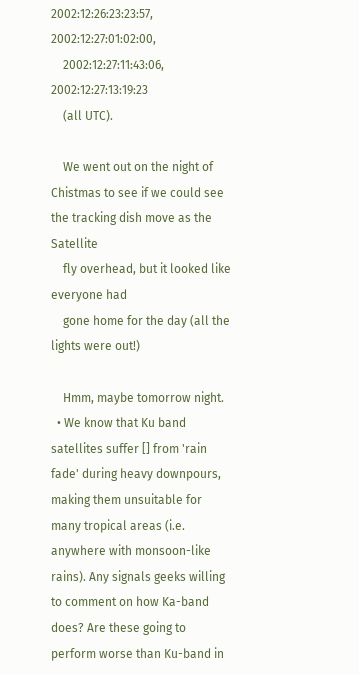2002:12:26:23:23:57, 2002:12:27:01:02:00,
    2002:12:27:11:43:06, 2002:12:27:13:19:23
    (all UTC).

    We went out on the night of Chistmas to see if we could see the tracking dish move as the Satellite
    fly overhead, but it looked like everyone had
    gone home for the day (all the lights were out!)

    Hmm, maybe tomorrow night.
  • We know that Ku band satellites suffer [] from 'rain fade' during heavy downpours, making them unsuitable for many tropical areas (i.e. anywhere with monsoon-like rains). Any signals geeks willing to comment on how Ka-band does? Are these going to perform worse than Ku-band in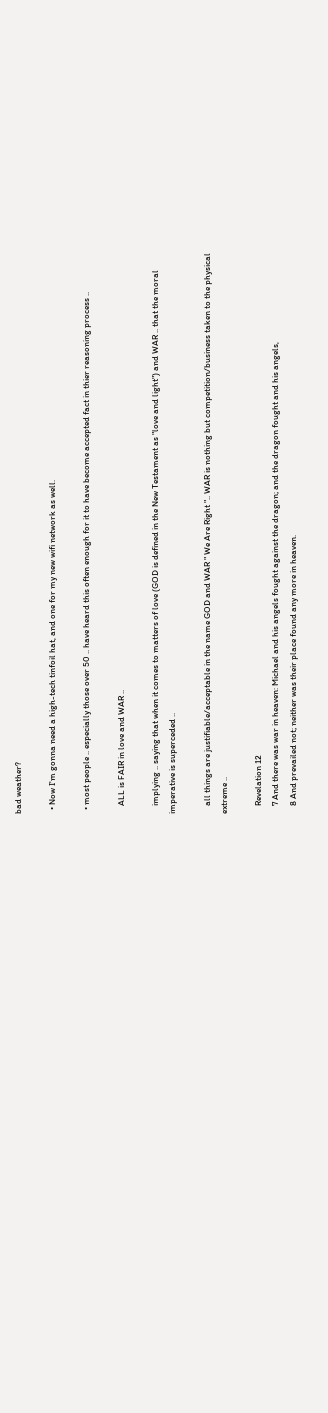bad weather?

  • Now I'm gonna need a high-tech tinfoil hat, and one for my new wifi network as well.

  • most people .. especially those over 50 .. have heard this often enough for it to have become accepted fact in thier reasoning process ..

    ALL is FAIR in love and WAR ..

    implying .. saying that when it comes to matters of love (GOD is defined in the New Testament as "love and light") and WAR .. that the moral imperative is superceded ..

    all things are justifiable/acceptable in the name GOD and WAR " We Are Right ".. WAR is nothing but competition/business taken to the physical extreme ..

    Revelation 12
    7 And there was war in heaven: Michael and his angels fought against the dragon; and the dragon fought and his angels,
    8 And prevailed not; neither was their place found any more in heaven.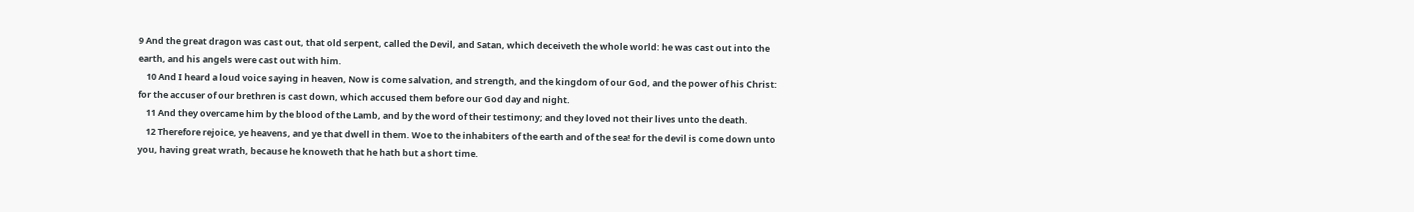9 And the great dragon was cast out, that old serpent, called the Devil, and Satan, which deceiveth the whole world: he was cast out into the earth, and his angels were cast out with him.
    10 And I heard a loud voice saying in heaven, Now is come salvation, and strength, and the kingdom of our God, and the power of his Christ: for the accuser of our brethren is cast down, which accused them before our God day and night.
    11 And they overcame him by the blood of the Lamb, and by the word of their testimony; and they loved not their lives unto the death.
    12 Therefore rejoice, ye heavens, and ye that dwell in them. Woe to the inhabiters of the earth and of the sea! for the devil is come down unto you, having great wrath, because he knoweth that he hath but a short time.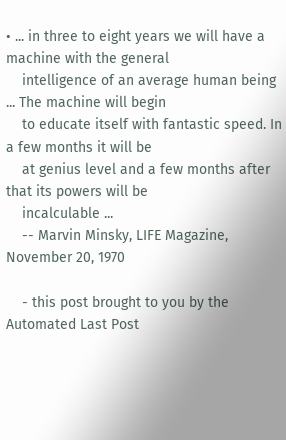• ... in three to eight years we will have a machine with the general
    intelligence of an average human being ... The machine will begin
    to educate itself with fantastic speed. In a few months it will be
    at genius level and a few months after that its powers will be
    incalculable ...
    -- Marvin Minsky, LIFE Magazine, November 20, 1970

    - this post brought to you by the Automated Last Post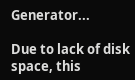Generator...

Due to lack of disk space, this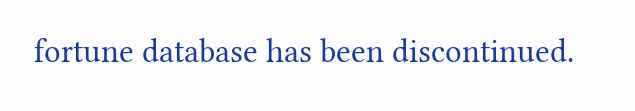fortune database has been discontinued.